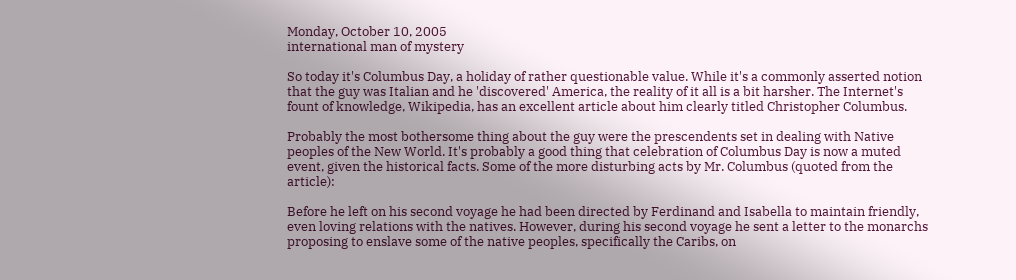Monday, October 10, 2005
international man of mystery

So today it's Columbus Day, a holiday of rather questionable value. While it's a commonly asserted notion that the guy was Italian and he 'discovered' America, the reality of it all is a bit harsher. The Internet's fount of knowledge, Wikipedia, has an excellent article about him clearly titled Christopher Columbus.

Probably the most bothersome thing about the guy were the prescendents set in dealing with Native peoples of the New World. It's probably a good thing that celebration of Columbus Day is now a muted event, given the historical facts. Some of the more disturbing acts by Mr. Columbus (quoted from the article):

Before he left on his second voyage he had been directed by Ferdinand and Isabella to maintain friendly, even loving relations with the natives. However, during his second voyage he sent a letter to the monarchs proposing to enslave some of the native peoples, specifically the Caribs, on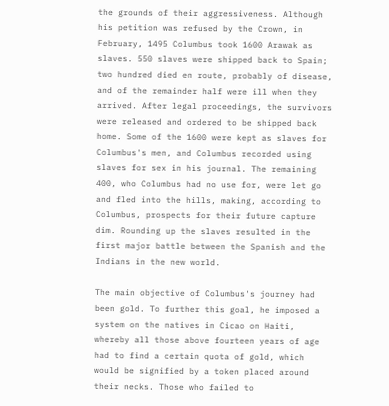the grounds of their aggressiveness. Although his petition was refused by the Crown, in February, 1495 Columbus took 1600 Arawak as slaves. 550 slaves were shipped back to Spain; two hundred died en route, probably of disease, and of the remainder half were ill when they arrived. After legal proceedings, the survivors were released and ordered to be shipped back home. Some of the 1600 were kept as slaves for Columbus's men, and Columbus recorded using slaves for sex in his journal. The remaining 400, who Columbus had no use for, were let go and fled into the hills, making, according to Columbus, prospects for their future capture dim. Rounding up the slaves resulted in the first major battle between the Spanish and the Indians in the new world.

The main objective of Columbus's journey had been gold. To further this goal, he imposed a system on the natives in Cicao on Haiti, whereby all those above fourteen years of age had to find a certain quota of gold, which would be signified by a token placed around their necks. Those who failed to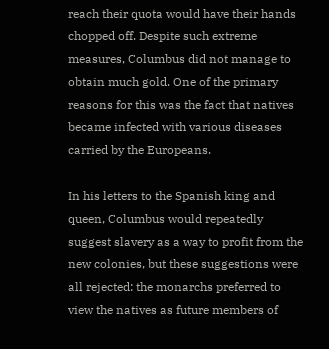reach their quota would have their hands chopped off. Despite such extreme measures, Columbus did not manage to obtain much gold. One of the primary reasons for this was the fact that natives became infected with various diseases carried by the Europeans.

In his letters to the Spanish king and queen, Columbus would repeatedly suggest slavery as a way to profit from the new colonies, but these suggestions were all rejected: the monarchs preferred to view the natives as future members of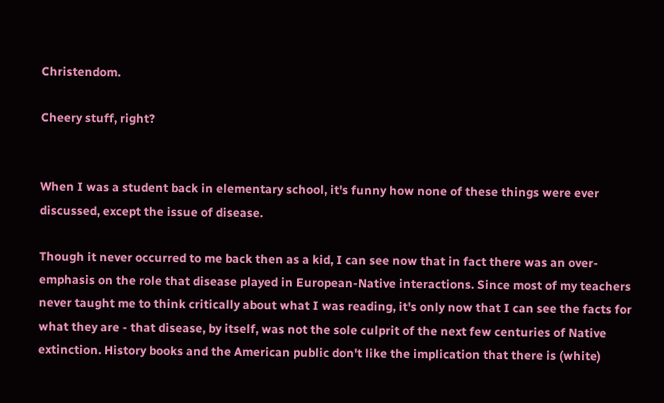Christendom.

Cheery stuff, right?


When I was a student back in elementary school, it's funny how none of these things were ever discussed, except the issue of disease.

Though it never occurred to me back then as a kid, I can see now that in fact there was an over-emphasis on the role that disease played in European-Native interactions. Since most of my teachers never taught me to think critically about what I was reading, it's only now that I can see the facts for what they are - that disease, by itself, was not the sole culprit of the next few centuries of Native extinction. History books and the American public don't like the implication that there is (white)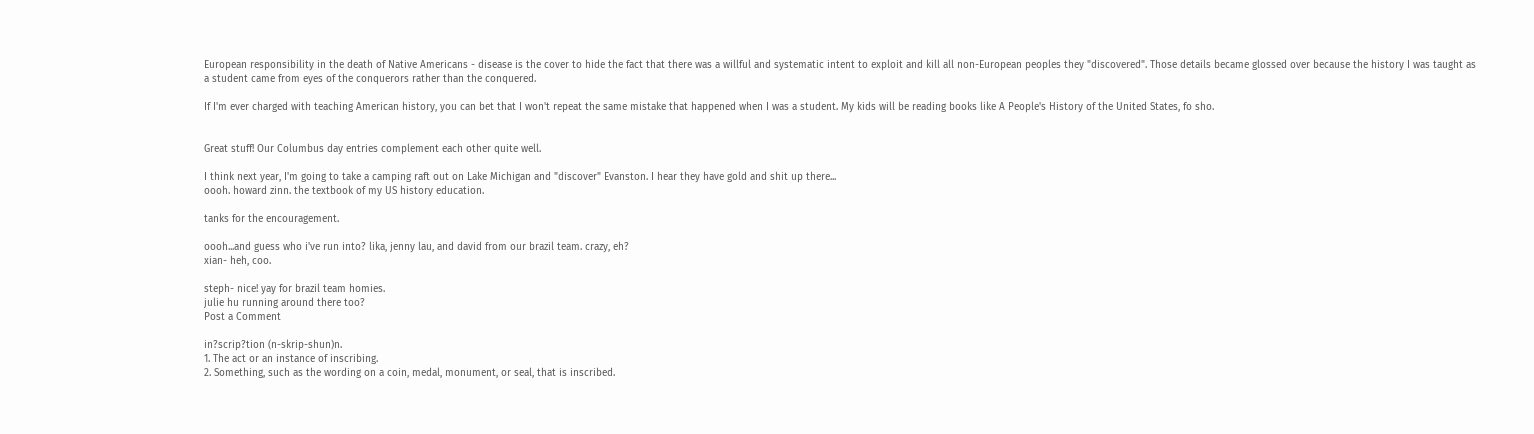European responsibility in the death of Native Americans - disease is the cover to hide the fact that there was a willful and systematic intent to exploit and kill all non-European peoples they "discovered". Those details became glossed over because the history I was taught as a student came from eyes of the conquerors rather than the conquered.

If I'm ever charged with teaching American history, you can bet that I won't repeat the same mistake that happened when I was a student. My kids will be reading books like A People's History of the United States, fo sho.


Great stuff! Our Columbus day entries complement each other quite well.

I think next year, I'm going to take a camping raft out on Lake Michigan and "discover" Evanston. I hear they have gold and shit up there...
oooh. howard zinn. the textbook of my US history education.

tanks for the encouragement.

oooh...and guess who i've run into? lika, jenny lau, and david from our brazil team. crazy, eh?
xian- heh, coo.

steph- nice! yay for brazil team homies.
julie hu running around there too?
Post a Comment

in?scrip?tion (n-skrip-shun)n.
1. The act or an instance of inscribing.
2. Something, such as the wording on a coin, medal, monument, or seal, that is inscribed.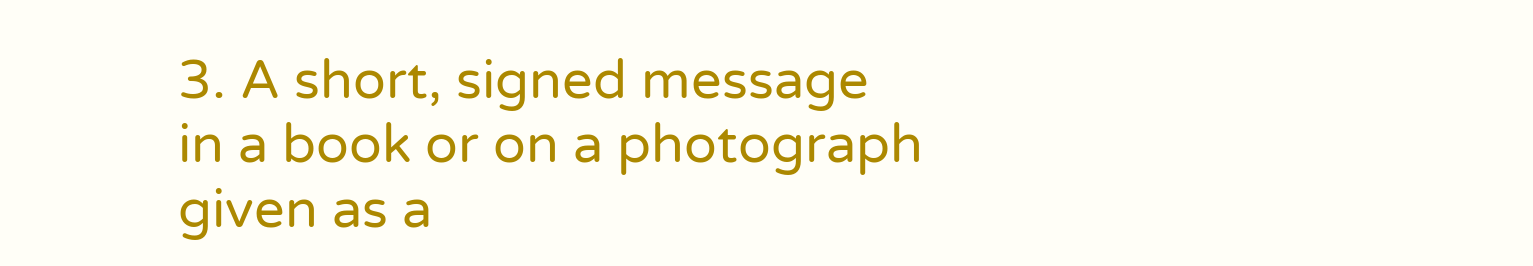3. A short, signed message in a book or on a photograph given as a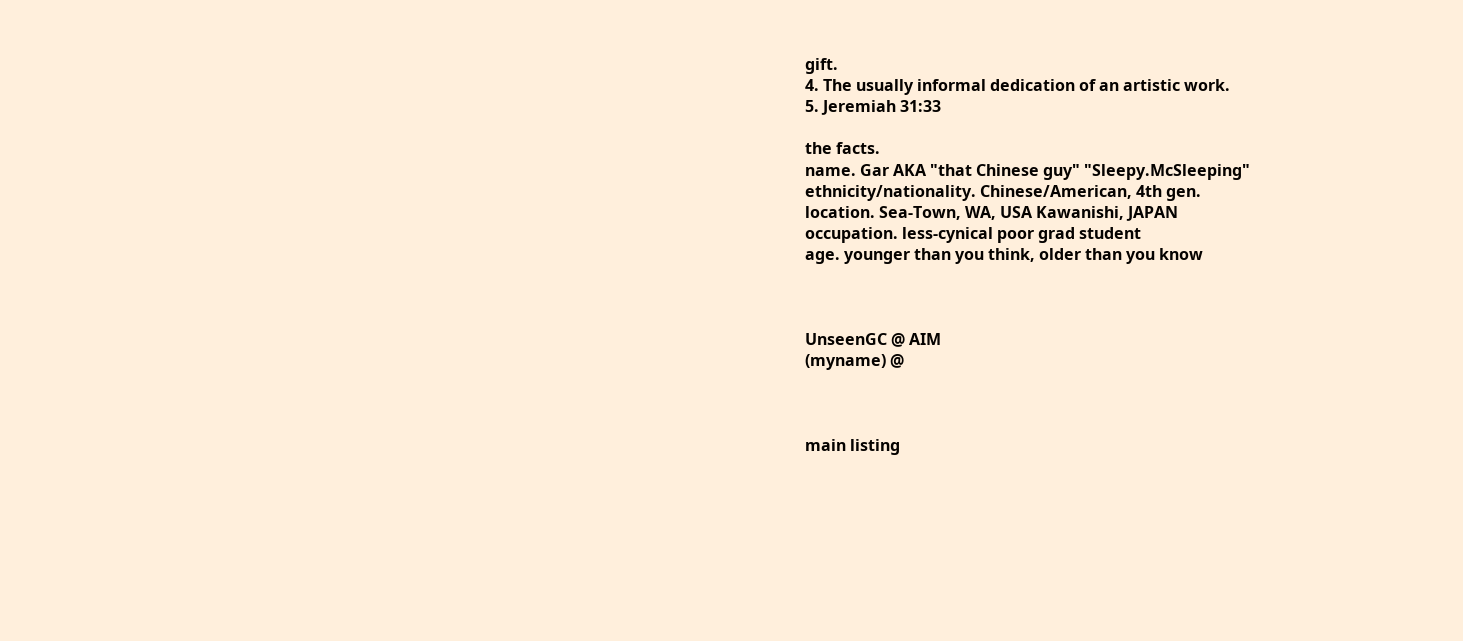gift.
4. The usually informal dedication of an artistic work.
5. Jeremiah 31:33

the facts.
name. Gar AKA "that Chinese guy" "Sleepy.McSleeping"
ethnicity/nationality. Chinese/American, 4th gen.
location. Sea-Town, WA, USA Kawanishi, JAPAN
occupation. less-cynical poor grad student
age. younger than you think, older than you know



UnseenGC @ AIM
(myname) @



main listing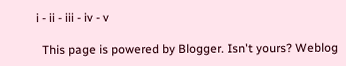i - ii - iii - iv - v

  This page is powered by Blogger. Isn't yours? Weblog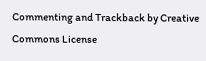Commenting and Trackback by Creative Commons License